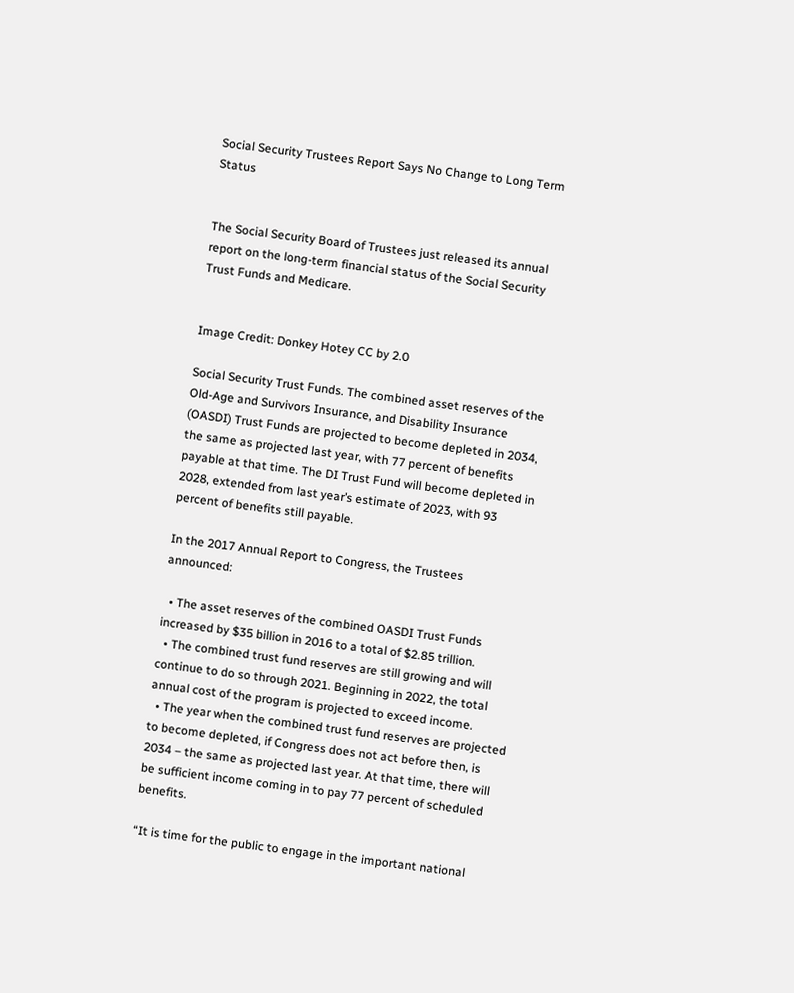Social Security Trustees Report Says No Change to Long Term Status


The Social Security Board of Trustees just released its annual report on the long-term financial status of the Social Security Trust Funds and Medicare.


Image Credit: Donkey Hotey CC by 2.0

Social Security Trust Funds. The combined asset reserves of the Old-Age and Survivors Insurance, and Disability Insurance (OASDI) Trust Funds are projected to become depleted in 2034, the same as projected last year, with 77 percent of benefits payable at that time. The DI Trust Fund will become depleted in 2028, extended from last year’s estimate of 2023, with 93 percent of benefits still payable.

In the 2017 Annual Report to Congress, the Trustees announced:

  • The asset reserves of the combined OASDI Trust Funds increased by $35 billion in 2016 to a total of $2.85 trillion.
  • The combined trust fund reserves are still growing and will continue to do so through 2021. Beginning in 2022, the total annual cost of the program is projected to exceed income.
  • The year when the combined trust fund reserves are projected to become depleted, if Congress does not act before then, is 2034 – the same as projected last year. At that time, there will be sufficient income coming in to pay 77 percent of scheduled benefits.

“It is time for the public to engage in the important national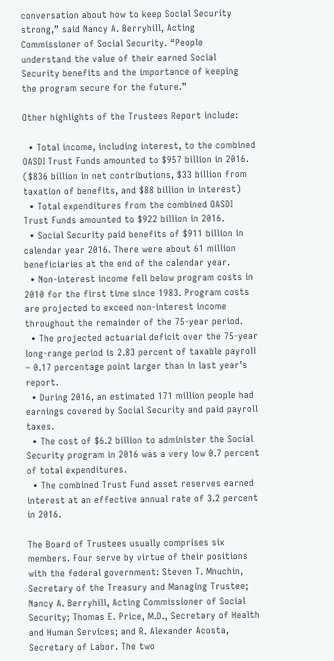conversation about how to keep Social Security strong,” said Nancy A. Berryhill, Acting Commissioner of Social Security. “People understand the value of their earned Social Security benefits and the importance of keeping the program secure for the future.”

Other highlights of the Trustees Report include:

  • Total income, including interest, to the combined OASDI Trust Funds amounted to $957 billion in 2016. ($836 billion in net contributions, $33 billion from taxation of benefits, and $88 billion in interest)
  • Total expenditures from the combined OASDI Trust Funds amounted to $922 billion in 2016.
  • Social Security paid benefits of $911 billion in calendar year 2016. There were about 61 million beneficiaries at the end of the calendar year.
  • Non-interest income fell below program costs in 2010 for the first time since 1983. Program costs are projected to exceed non-interest income throughout the remainder of the 75-year period.
  • The projected actuarial deficit over the 75-year long-range period is 2.83 percent of taxable payroll – 0.17 percentage point larger than in last year’s report.
  • During 2016, an estimated 171 million people had earnings covered by Social Security and paid payroll taxes.
  • The cost of $6.2 billion to administer the Social Security program in 2016 was a very low 0.7 percent of total expenditures.
  • The combined Trust Fund asset reserves earned interest at an effective annual rate of 3.2 percent in 2016.

The Board of Trustees usually comprises six members. Four serve by virtue of their positions with the federal government: Steven T. Mnuchin, Secretary of the Treasury and Managing Trustee; Nancy A. Berryhill, Acting Commissioner of Social Security; Thomas E. Price, M.D., Secretary of Health and Human Services; and R. Alexander Acosta, Secretary of Labor. The two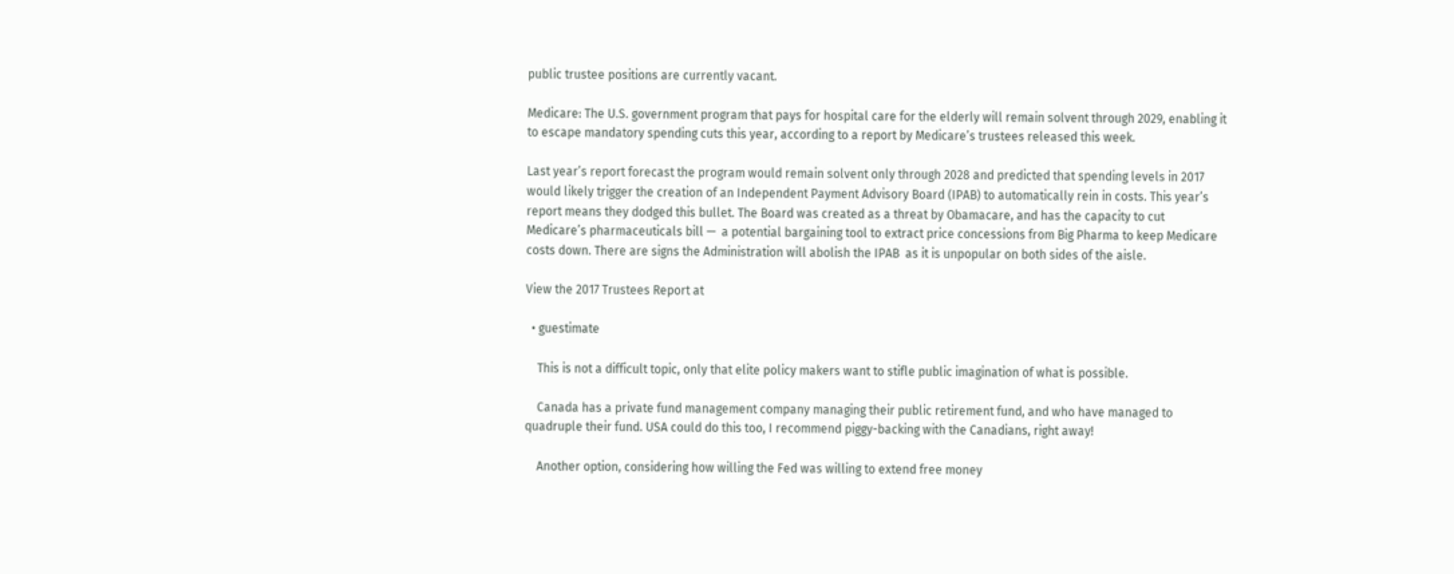public trustee positions are currently vacant.

Medicare: The U.S. government program that pays for hospital care for the elderly will remain solvent through 2029, enabling it to escape mandatory spending cuts this year, according to a report by Medicare’s trustees released this week.

Last year’s report forecast the program would remain solvent only through 2028 and predicted that spending levels in 2017 would likely trigger the creation of an Independent Payment Advisory Board (IPAB) to automatically rein in costs. This year’s report means they dodged this bullet. The Board was created as a threat by Obamacare, and has the capacity to cut Medicare’s pharmaceuticals bill —  a potential bargaining tool to extract price concessions from Big Pharma to keep Medicare costs down. There are signs the Administration will abolish the IPAB  as it is unpopular on both sides of the aisle.

View the 2017 Trustees Report at

  • guestimate

    This is not a difficult topic, only that elite policy makers want to stifle public imagination of what is possible.

    Canada has a private fund management company managing their public retirement fund, and who have managed to quadruple their fund. USA could do this too, I recommend piggy-backing with the Canadians, right away!

    Another option, considering how willing the Fed was willing to extend free money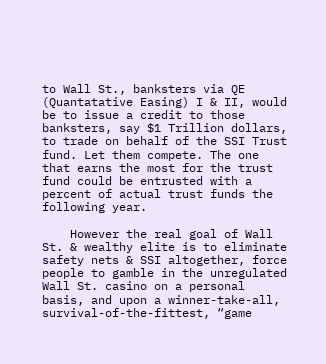to Wall St., banksters via QE (Quantatative Easing) I & II, would be to issue a credit to those banksters, say $1 Trillion dollars, to trade on behalf of the SSI Trust fund. Let them compete. The one that earns the most for the trust fund could be entrusted with a percent of actual trust funds the following year.

    However the real goal of Wall St. & wealthy elite is to eliminate safety nets & SSI altogether, force people to gamble in the unregulated Wall St. casino on a personal basis, and upon a winner-take-all, survival-of-the-fittest, “game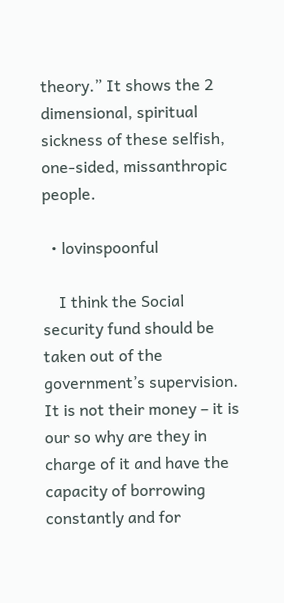theory.” It shows the 2 dimensional, spiritual sickness of these selfish, one-sided, missanthropic people.

  • lovinspoonful

    I think the Social security fund should be taken out of the government’s supervision. It is not their money – it is our so why are they in charge of it and have the capacity of borrowing constantly and for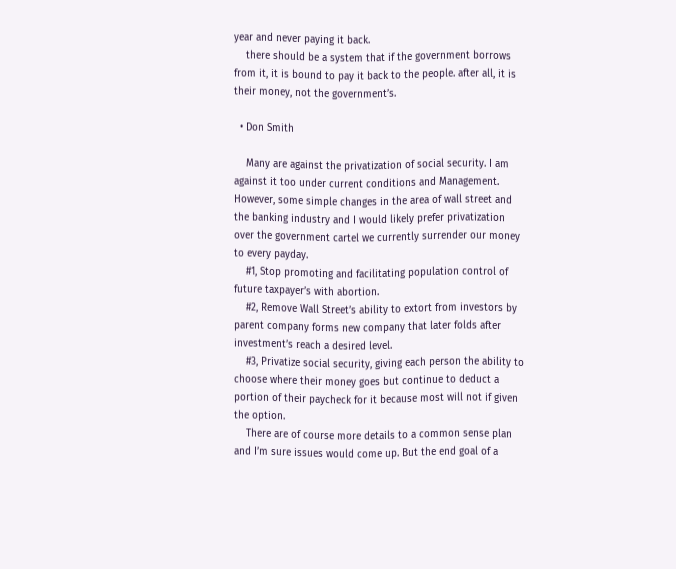year and never paying it back.
    there should be a system that if the government borrows from it, it is bound to pay it back to the people. after all, it is their money, not the government’s.

  • Don Smith

    Many are against the privatization of social security. I am against it too under current conditions and Management. However, some simple changes in the area of wall street and the banking industry and I would likely prefer privatization over the government cartel we currently surrender our money to every payday.
    #1, Stop promoting and facilitating population control of future taxpayer’s with abortion.
    #2, Remove Wall Street’s ability to extort from investors by parent company forms new company that later folds after investment’s reach a desired level.
    #3, Privatize social security, giving each person the ability to choose where their money goes but continue to deduct a portion of their paycheck for it because most will not if given the option.
    There are of course more details to a common sense plan and I’m sure issues would come up. But the end goal of a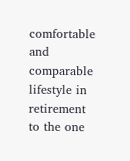comfortable and comparable lifestyle in retirement to the one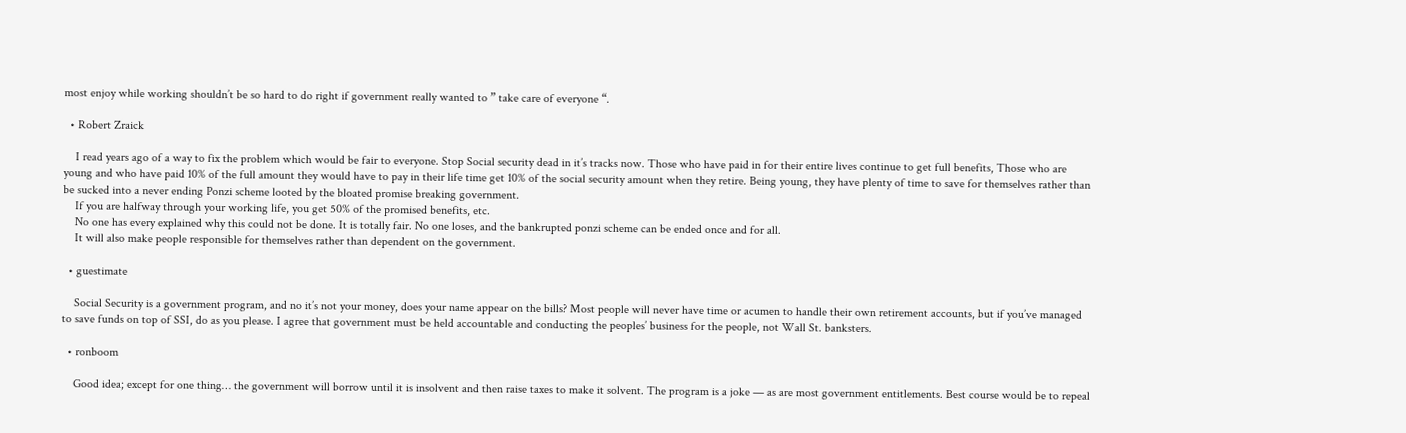most enjoy while working shouldn’t be so hard to do right if government really wanted to ” take care of everyone “.

  • Robert Zraick

    I read years ago of a way to fix the problem which would be fair to everyone. Stop Social security dead in it’s tracks now. Those who have paid in for their entire lives continue to get full benefits, Those who are young and who have paid 10% of the full amount they would have to pay in their life time get 10% of the social security amount when they retire. Being young, they have plenty of time to save for themselves rather than be sucked into a never ending Ponzi scheme looted by the bloated promise breaking government.
    If you are halfway through your working life, you get 50% of the promised benefits, etc.
    No one has every explained why this could not be done. It is totally fair. No one loses, and the bankrupted ponzi scheme can be ended once and for all.
    It will also make people responsible for themselves rather than dependent on the government.

  • guestimate

    Social Security is a government program, and no it’s not your money, does your name appear on the bills? Most people will never have time or acumen to handle their own retirement accounts, but if you’ve managed to save funds on top of SSI, do as you please. I agree that government must be held accountable and conducting the peoples’ business for the people, not Wall St. banksters.

  • ronboom

    Good idea; except for one thing… the government will borrow until it is insolvent and then raise taxes to make it solvent. The program is a joke — as are most government entitlements. Best course would be to repeal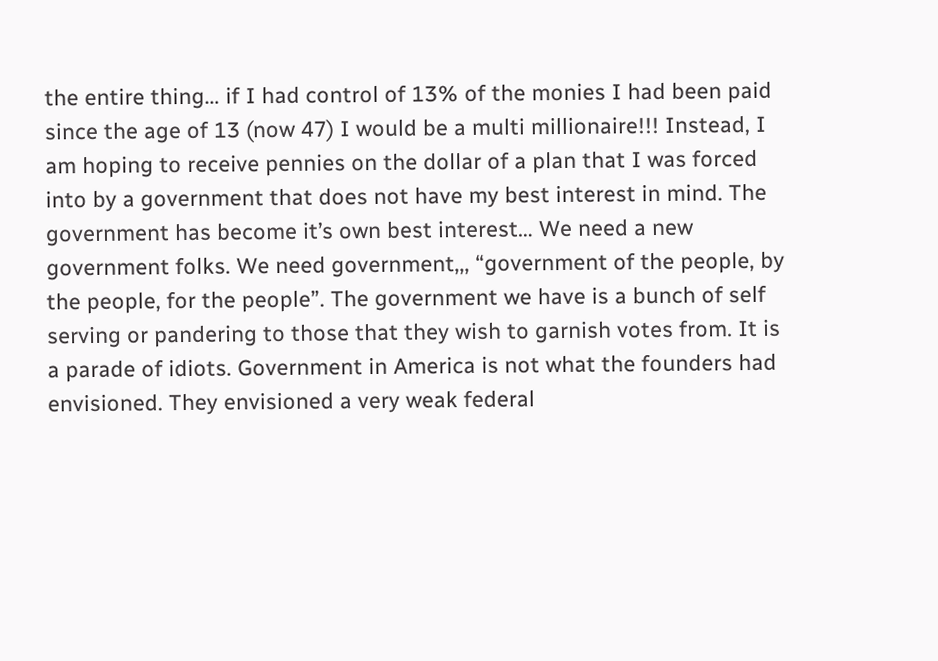the entire thing… if I had control of 13% of the monies I had been paid since the age of 13 (now 47) I would be a multi millionaire!!! Instead, I am hoping to receive pennies on the dollar of a plan that I was forced into by a government that does not have my best interest in mind. The government has become it’s own best interest… We need a new government folks. We need government,,, “government of the people, by the people, for the people”. The government we have is a bunch of self serving or pandering to those that they wish to garnish votes from. It is a parade of idiots. Government in America is not what the founders had envisioned. They envisioned a very weak federal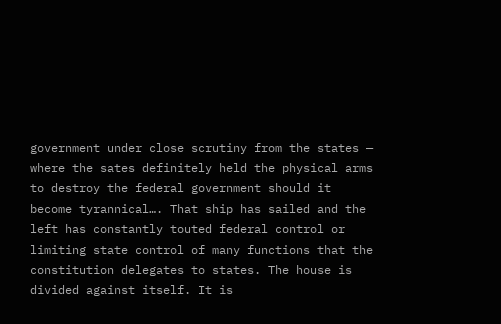government under close scrutiny from the states — where the sates definitely held the physical arms to destroy the federal government should it become tyrannical…. That ship has sailed and the left has constantly touted federal control or limiting state control of many functions that the constitution delegates to states. The house is divided against itself. It is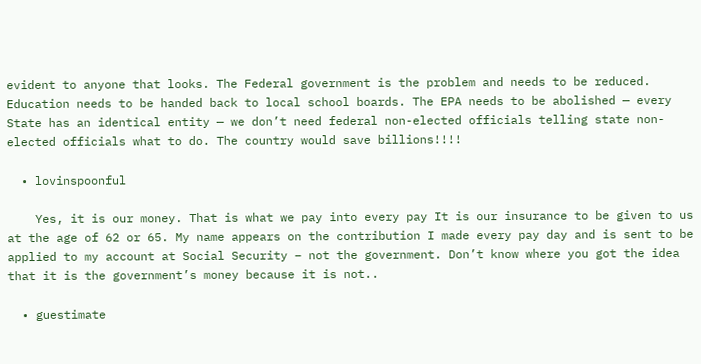evident to anyone that looks. The Federal government is the problem and needs to be reduced. Education needs to be handed back to local school boards. The EPA needs to be abolished — every State has an identical entity — we don’t need federal non-elected officials telling state non-elected officials what to do. The country would save billions!!!!

  • lovinspoonful

    Yes, it is our money. That is what we pay into every pay It is our insurance to be given to us at the age of 62 or 65. My name appears on the contribution I made every pay day and is sent to be applied to my account at Social Security – not the government. Don’t know where you got the idea that it is the government’s money because it is not..

  • guestimate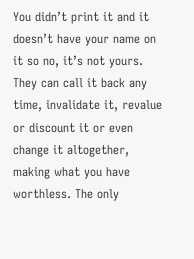You didn’t print it and it doesn’t have your name on it so no, it’s not yours. They can call it back any time, invalidate it, revalue or discount it or even change it altogether, making what you have worthless. The only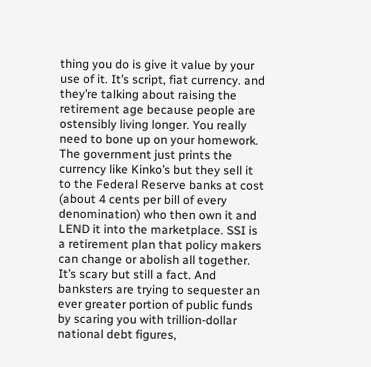thing you do is give it value by your use of it. It’s script, fiat currency. and they’re talking about raising the retirement age because people are ostensibly living longer. You really need to bone up on your homework. The government just prints the currency like Kinko’s but they sell it to the Federal Reserve banks at cost (about 4 cents per bill of every denomination) who then own it and LEND it into the marketplace. SSI is a retirement plan that policy makers can change or abolish all together. It’s scary but still a fact. And banksters are trying to sequester an ever greater portion of public funds by scaring you with trillion-dollar national debt figures,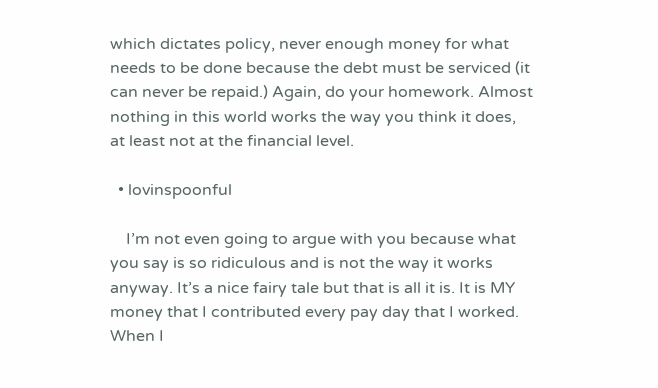which dictates policy, never enough money for what needs to be done because the debt must be serviced (it can never be repaid.) Again, do your homework. Almost nothing in this world works the way you think it does, at least not at the financial level.

  • lovinspoonful

    I’m not even going to argue with you because what you say is so ridiculous and is not the way it works anyway. It’s a nice fairy tale but that is all it is. It is MY money that I contributed every pay day that I worked. When I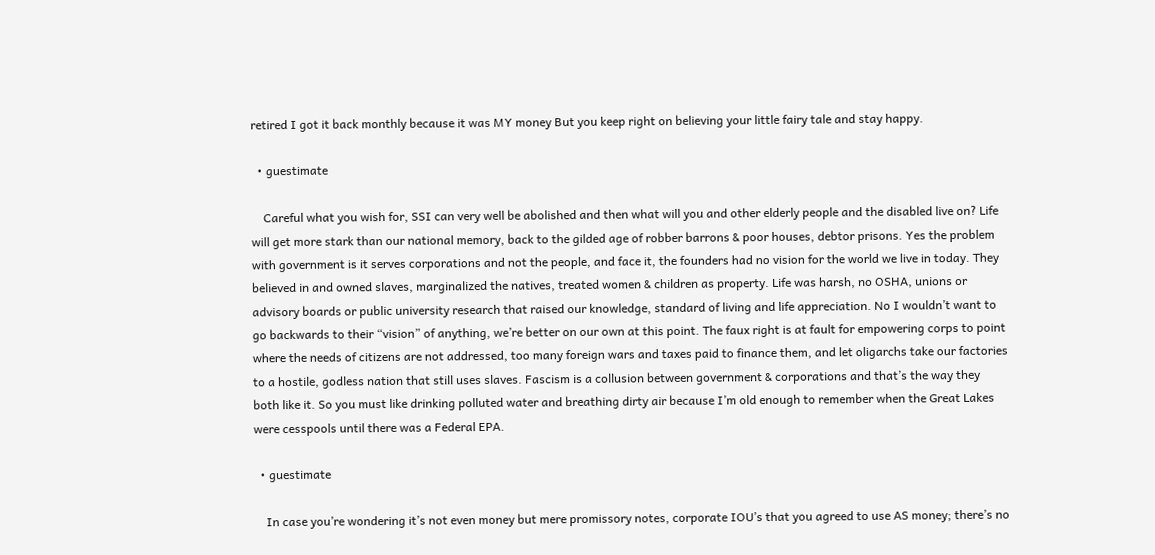retired I got it back monthly because it was MY money But you keep right on believing your little fairy tale and stay happy.

  • guestimate

    Careful what you wish for, SSI can very well be abolished and then what will you and other elderly people and the disabled live on? Life will get more stark than our national memory, back to the gilded age of robber barrons & poor houses, debtor prisons. Yes the problem with government is it serves corporations and not the people, and face it, the founders had no vision for the world we live in today. They believed in and owned slaves, marginalized the natives, treated women & children as property. Life was harsh, no OSHA, unions or advisory boards or public university research that raised our knowledge, standard of living and life appreciation. No I wouldn’t want to go backwards to their “vision” of anything, we’re better on our own at this point. The faux right is at fault for empowering corps to point where the needs of citizens are not addressed, too many foreign wars and taxes paid to finance them, and let oligarchs take our factories to a hostile, godless nation that still uses slaves. Fascism is a collusion between government & corporations and that’s the way they both like it. So you must like drinking polluted water and breathing dirty air because I’m old enough to remember when the Great Lakes were cesspools until there was a Federal EPA.

  • guestimate

    In case you’re wondering it’s not even money but mere promissory notes, corporate IOU’s that you agreed to use AS money; there’s no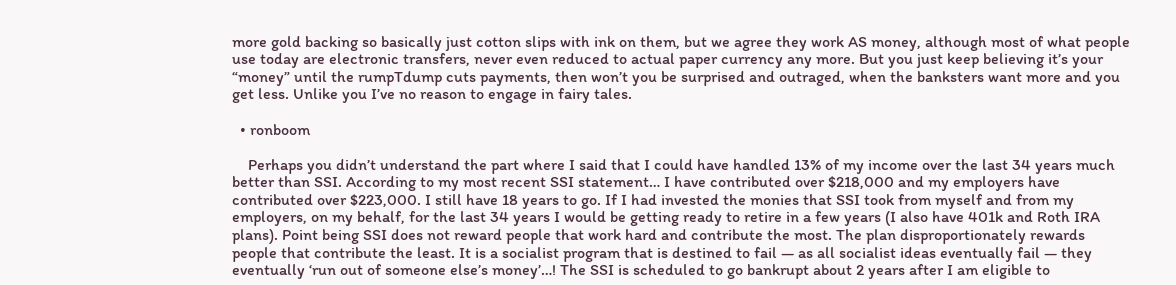more gold backing so basically just cotton slips with ink on them, but we agree they work AS money, although most of what people use today are electronic transfers, never even reduced to actual paper currency any more. But you just keep believing it’s your “money” until the rumpTdump cuts payments, then won’t you be surprised and outraged, when the banksters want more and you get less. Unlike you I’ve no reason to engage in fairy tales.

  • ronboom

    Perhaps you didn’t understand the part where I said that I could have handled 13% of my income over the last 34 years much better than SSI. According to my most recent SSI statement… I have contributed over $218,000 and my employers have contributed over $223,000. I still have 18 years to go. If I had invested the monies that SSI took from myself and from my employers, on my behalf, for the last 34 years I would be getting ready to retire in a few years (I also have 401k and Roth IRA plans). Point being SSI does not reward people that work hard and contribute the most. The plan disproportionately rewards people that contribute the least. It is a socialist program that is destined to fail — as all socialist ideas eventually fail — they eventually ‘run out of someone else’s money’…! The SSI is scheduled to go bankrupt about 2 years after I am eligible to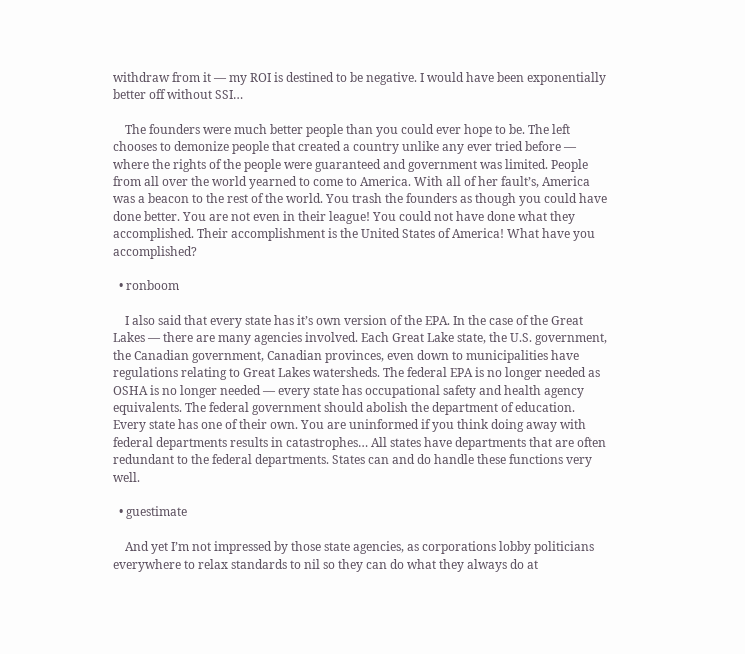withdraw from it — my ROI is destined to be negative. I would have been exponentially better off without SSI…

    The founders were much better people than you could ever hope to be. The left chooses to demonize people that created a country unlike any ever tried before — where the rights of the people were guaranteed and government was limited. People from all over the world yearned to come to America. With all of her fault’s, America was a beacon to the rest of the world. You trash the founders as though you could have done better. You are not even in their league! You could not have done what they accomplished. Their accomplishment is the United States of America! What have you accomplished?

  • ronboom

    I also said that every state has it’s own version of the EPA. In the case of the Great Lakes — there are many agencies involved. Each Great Lake state, the U.S. government, the Canadian government, Canadian provinces, even down to municipalities have regulations relating to Great Lakes watersheds. The federal EPA is no longer needed as OSHA is no longer needed — every state has occupational safety and health agency equivalents. The federal government should abolish the department of education. Every state has one of their own. You are uninformed if you think doing away with federal departments results in catastrophes… All states have departments that are often redundant to the federal departments. States can and do handle these functions very well.

  • guestimate

    And yet I’m not impressed by those state agencies, as corporations lobby politicians everywhere to relax standards to nil so they can do what they always do at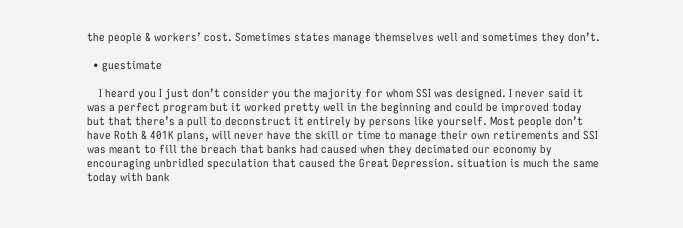the people & workers’ cost. Sometimes states manage themselves well and sometimes they don’t.

  • guestimate

    I heard you I just don’t consider you the majority for whom SSI was designed. I never said it was a perfect program but it worked pretty well in the beginning and could be improved today but that there’s a pull to deconstruct it entirely by persons like yourself. Most people don’t have Roth & 401K plans, will never have the skill or time to manage their own retirements and SSI was meant to fill the breach that banks had caused when they decimated our economy by encouraging unbridled speculation that caused the Great Depression. situation is much the same today with bank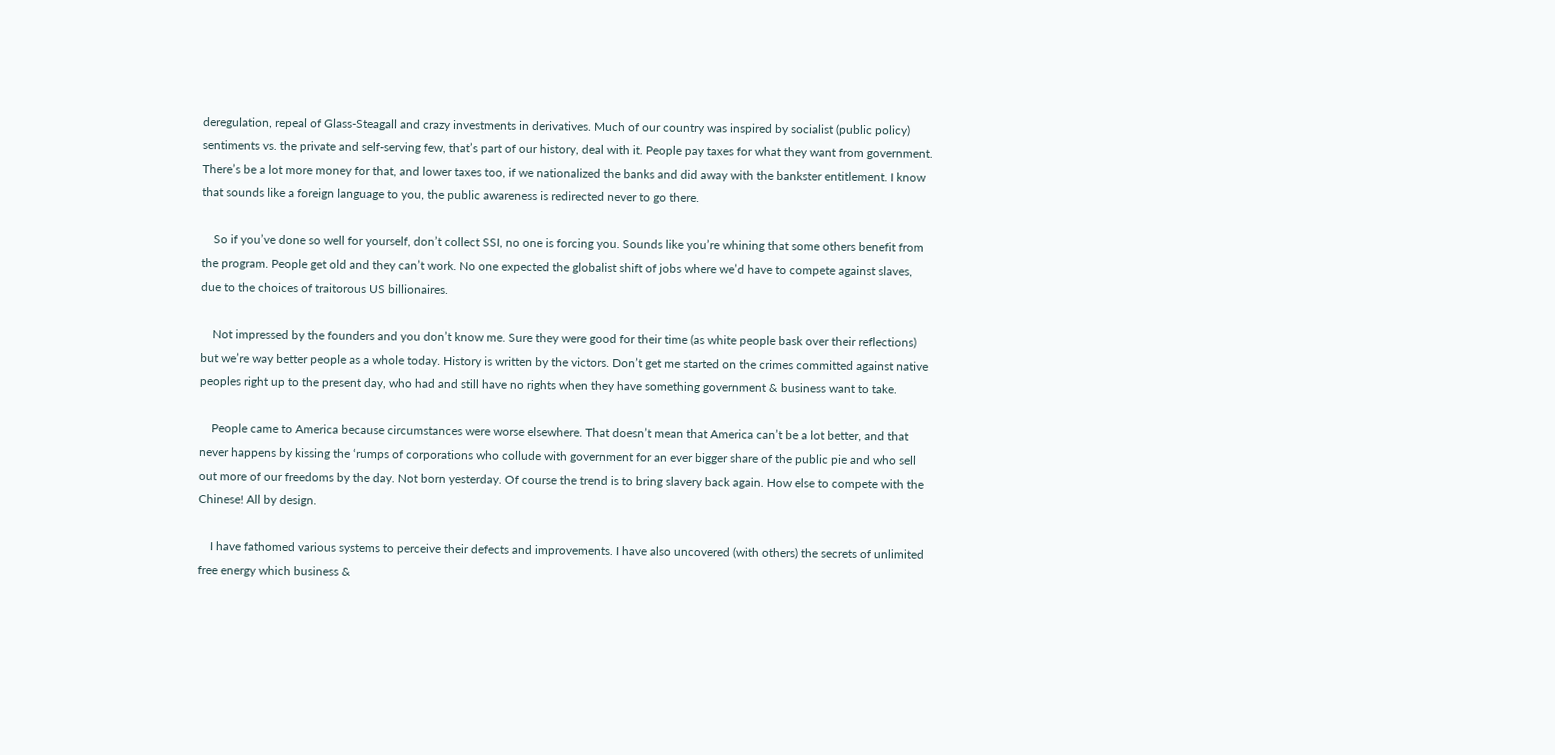deregulation, repeal of Glass-Steagall and crazy investments in derivatives. Much of our country was inspired by socialist (public policy) sentiments vs. the private and self-serving few, that’s part of our history, deal with it. People pay taxes for what they want from government. There’s be a lot more money for that, and lower taxes too, if we nationalized the banks and did away with the bankster entitlement. I know that sounds like a foreign language to you, the public awareness is redirected never to go there.

    So if you’ve done so well for yourself, don’t collect SSI, no one is forcing you. Sounds like you’re whining that some others benefit from the program. People get old and they can’t work. No one expected the globalist shift of jobs where we’d have to compete against slaves, due to the choices of traitorous US billionaires.

    Not impressed by the founders and you don’t know me. Sure they were good for their time (as white people bask over their reflections) but we’re way better people as a whole today. History is written by the victors. Don’t get me started on the crimes committed against native peoples right up to the present day, who had and still have no rights when they have something government & business want to take.

    People came to America because circumstances were worse elsewhere. That doesn’t mean that America can’t be a lot better, and that never happens by kissing the ‘rumps of corporations who collude with government for an ever bigger share of the public pie and who sell out more of our freedoms by the day. Not born yesterday. Of course the trend is to bring slavery back again. How else to compete with the Chinese! All by design.

    I have fathomed various systems to perceive their defects and improvements. I have also uncovered (with others) the secrets of unlimited free energy which business &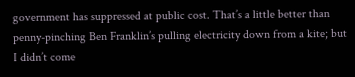government has suppressed at public cost. That’s a little better than penny-pinching Ben Franklin’s pulling electricity down from a kite; but I didn’t come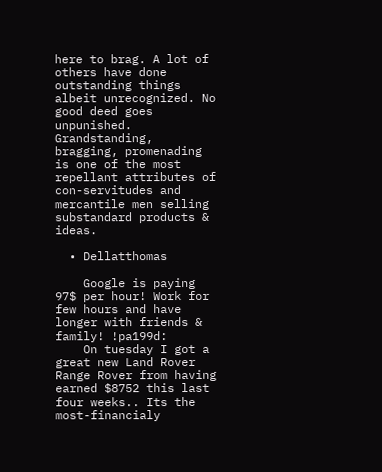here to brag. A lot of others have done outstanding things albeit unrecognized. No good deed goes unpunished. Grandstanding, bragging, promenading is one of the most repellant attributes of con-servitudes and mercantile men selling substandard products & ideas.

  • Dellatthomas

    Google is paying 97$ per hour! Work for few hours and have longer with friends & family! !pa199d:
    On tuesday I got a great new Land Rover Range Rover from having earned $8752 this last four weeks.. Its the most-financialy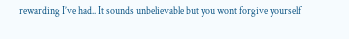rewarding I’ve had.. It sounds unbelievable but you wont forgive yourself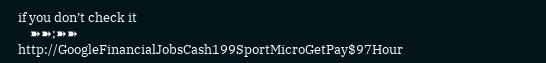if you don’t check it
    ➽➽;➽➽ http://GoogleFinancialJobsCash199SportMicroGetPay$97Hour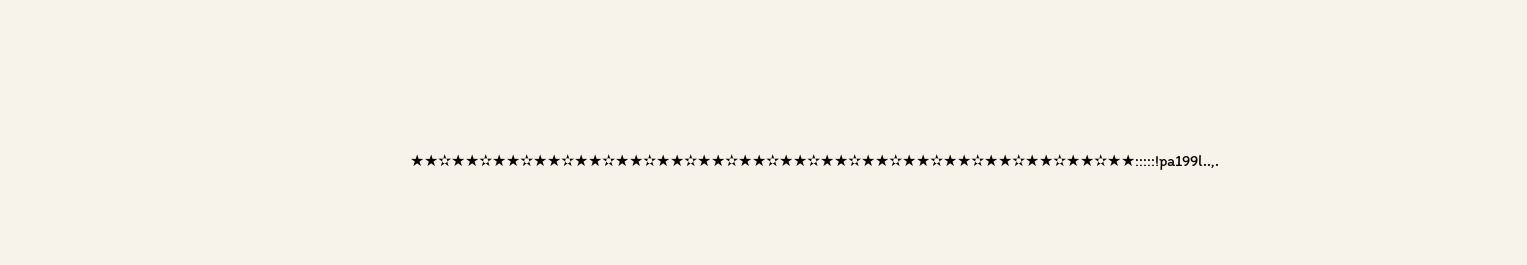★★✫★★✫★★✫★★✫★★✫★★✫★★✫★★✫★★✫★★✫★★✫★★✫★★✫★★✫★★✫★★✫★★✫★★:::::!pa199l..,.